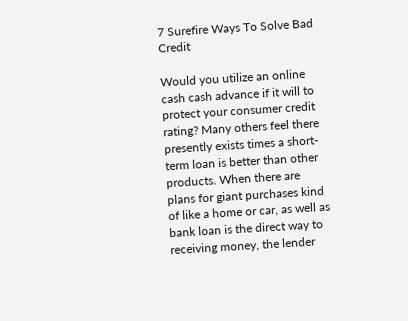7 Surefire Ways To Solve Bad Credit

Would you utilize an online cash cash advance if it will to protect your consumer credit rating? Many others feel there presently exists times a short-term loan is better than other products. When there are plans for giant purchases kind of like a home or car, as well as bank loan is the direct way to receiving money, the lender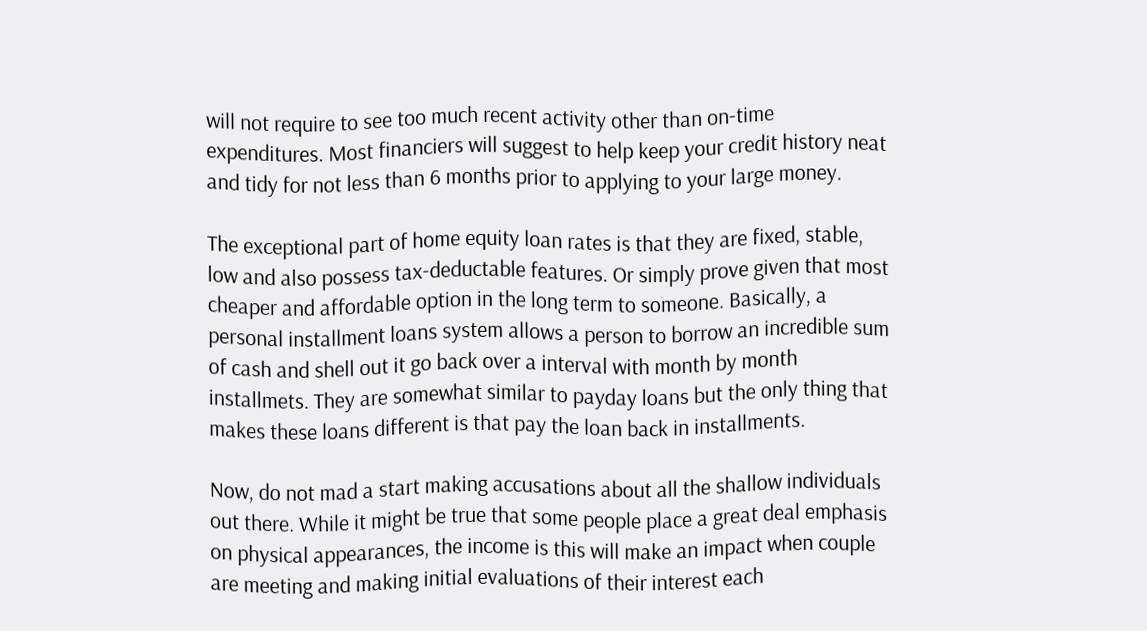will not require to see too much recent activity other than on-time expenditures. Most financiers will suggest to help keep your credit history neat and tidy for not less than 6 months prior to applying to your large money.

The exceptional part of home equity loan rates is that they are fixed, stable, low and also possess tax-deductable features. Or simply prove given that most cheaper and affordable option in the long term to someone. Basically, a personal installment loans system allows a person to borrow an incredible sum of cash and shell out it go back over a interval with month by month installmets. They are somewhat similar to payday loans but the only thing that makes these loans different is that pay the loan back in installments.

Now, do not mad a start making accusations about all the shallow individuals out there. While it might be true that some people place a great deal emphasis on physical appearances, the income is this will make an impact when couple are meeting and making initial evaluations of their interest each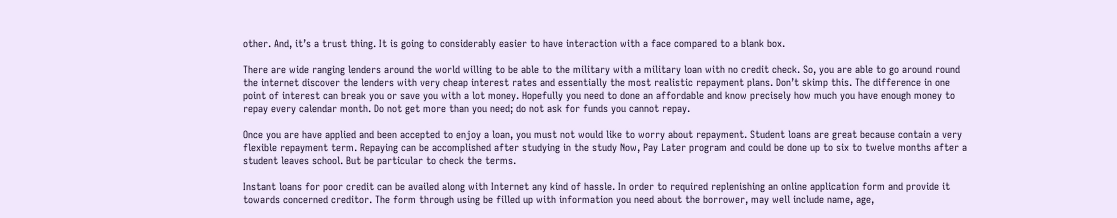other. And, it’s a trust thing. It is going to considerably easier to have interaction with a face compared to a blank box.

There are wide ranging lenders around the world willing to be able to the military with a military loan with no credit check. So, you are able to go around round the internet discover the lenders with very cheap interest rates and essentially the most realistic repayment plans. Don’t skimp this. The difference in one point of interest can break you or save you with a lot money. Hopefully you need to done an affordable and know precisely how much you have enough money to repay every calendar month. Do not get more than you need; do not ask for funds you cannot repay.

Once you are have applied and been accepted to enjoy a loan, you must not would like to worry about repayment. Student loans are great because contain a very flexible repayment term. Repaying can be accomplished after studying in the study Now, Pay Later program and could be done up to six to twelve months after a student leaves school. But be particular to check the terms.

Instant loans for poor credit can be availed along with Internet any kind of hassle. In order to required replenishing an online application form and provide it towards concerned creditor. The form through using be filled up with information you need about the borrower, may well include name, age,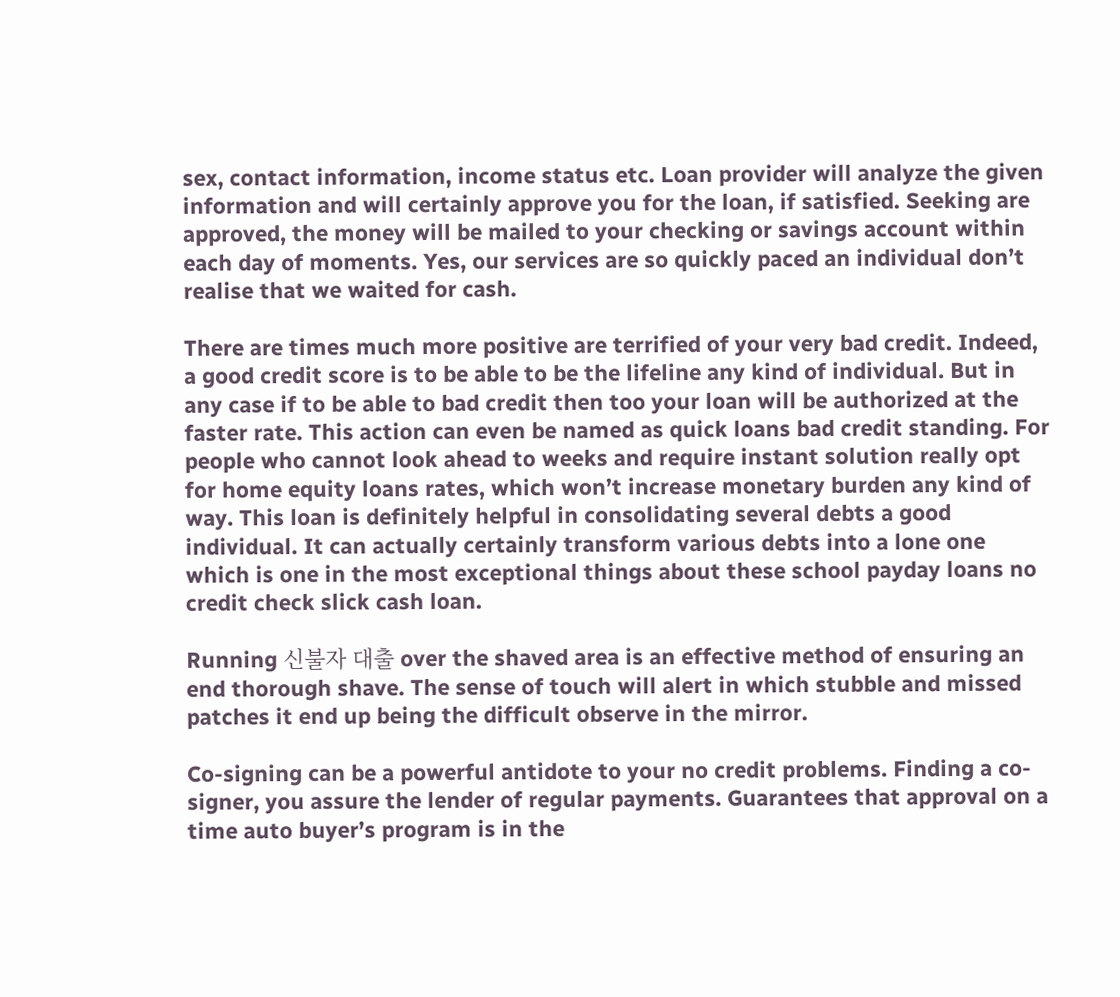sex, contact information, income status etc. Loan provider will analyze the given information and will certainly approve you for the loan, if satisfied. Seeking are approved, the money will be mailed to your checking or savings account within each day of moments. Yes, our services are so quickly paced an individual don’t realise that we waited for cash.

There are times much more positive are terrified of your very bad credit. Indeed, a good credit score is to be able to be the lifeline any kind of individual. But in any case if to be able to bad credit then too your loan will be authorized at the faster rate. This action can even be named as quick loans bad credit standing. For people who cannot look ahead to weeks and require instant solution really opt for home equity loans rates, which won’t increase monetary burden any kind of way. This loan is definitely helpful in consolidating several debts a good individual. It can actually certainly transform various debts into a lone one which is one in the most exceptional things about these school payday loans no credit check slick cash loan.

Running 신불자 대출 over the shaved area is an effective method of ensuring an end thorough shave. The sense of touch will alert in which stubble and missed patches it end up being the difficult observe in the mirror.

Co-signing can be a powerful antidote to your no credit problems. Finding a co-signer, you assure the lender of regular payments. Guarantees that approval on a time auto buyer’s program is in the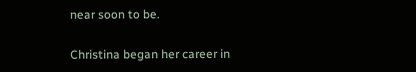near soon to be.

Christina began her career in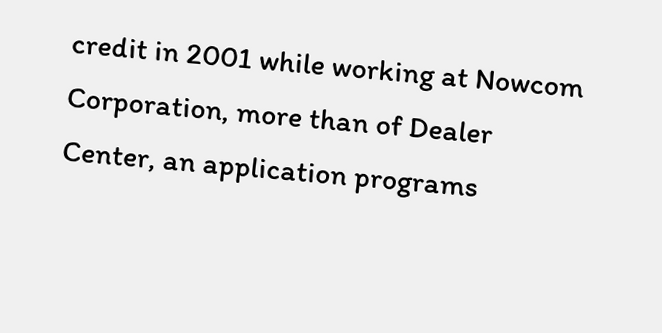credit in 2001 while working at Nowcom Corporation, more than of Dealer Center, an application programs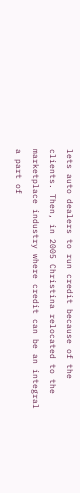lets auto dealers to run credit because of the clients. Then, in 2005 Christina relocated to the marketplace industry where credit can be an integral a part of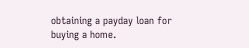obtaining a payday loan for buying a home.